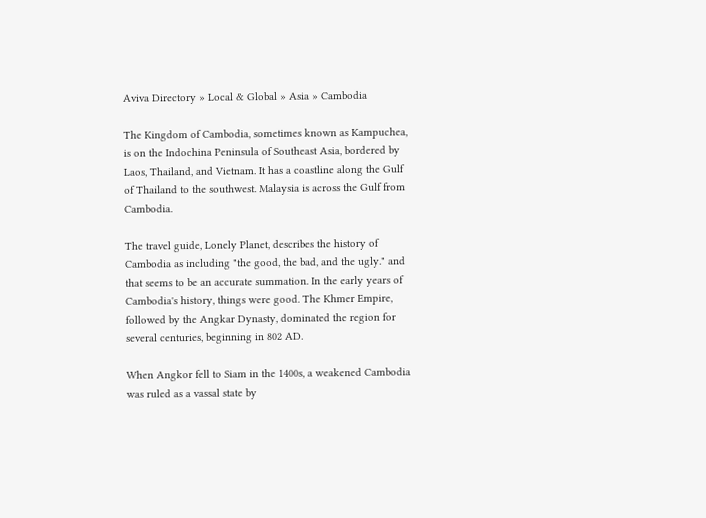Aviva Directory » Local & Global » Asia » Cambodia

The Kingdom of Cambodia, sometimes known as Kampuchea, is on the Indochina Peninsula of Southeast Asia, bordered by Laos, Thailand, and Vietnam. It has a coastline along the Gulf of Thailand to the southwest. Malaysia is across the Gulf from Cambodia.

The travel guide, Lonely Planet, describes the history of Cambodia as including "the good, the bad, and the ugly." and that seems to be an accurate summation. In the early years of Cambodia's history, things were good. The Khmer Empire, followed by the Angkar Dynasty, dominated the region for several centuries, beginning in 802 AD.

When Angkor fell to Siam in the 1400s, a weakened Cambodia was ruled as a vassal state by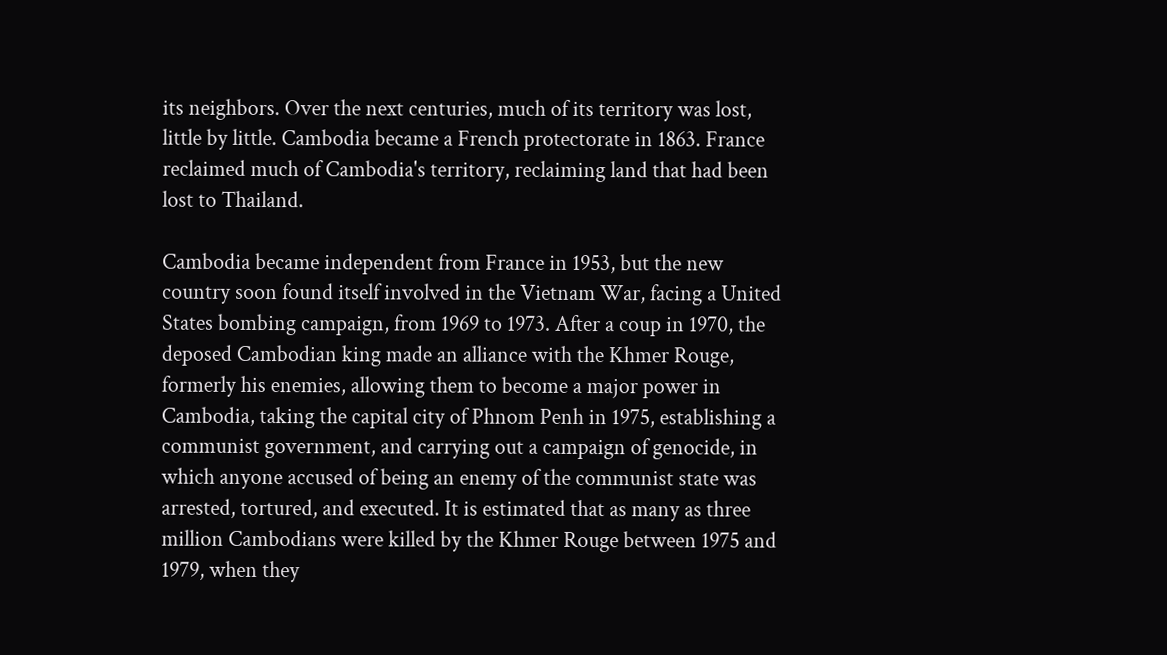its neighbors. Over the next centuries, much of its territory was lost, little by little. Cambodia became a French protectorate in 1863. France reclaimed much of Cambodia's territory, reclaiming land that had been lost to Thailand.

Cambodia became independent from France in 1953, but the new country soon found itself involved in the Vietnam War, facing a United States bombing campaign, from 1969 to 1973. After a coup in 1970, the deposed Cambodian king made an alliance with the Khmer Rouge, formerly his enemies, allowing them to become a major power in Cambodia, taking the capital city of Phnom Penh in 1975, establishing a communist government, and carrying out a campaign of genocide, in which anyone accused of being an enemy of the communist state was arrested, tortured, and executed. It is estimated that as many as three million Cambodians were killed by the Khmer Rouge between 1975 and 1979, when they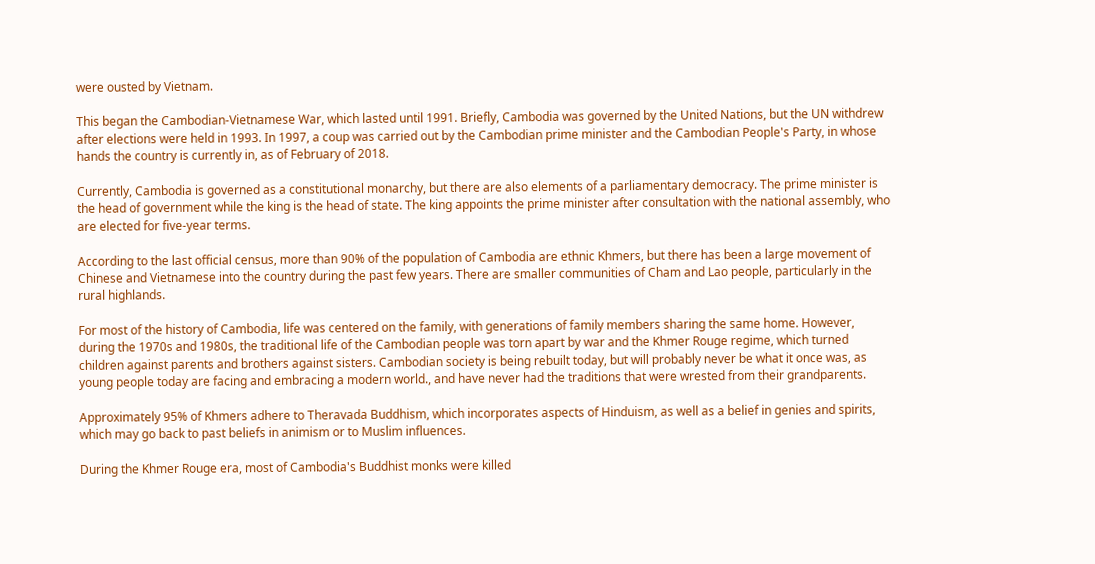were ousted by Vietnam.

This began the Cambodian-Vietnamese War, which lasted until 1991. Briefly, Cambodia was governed by the United Nations, but the UN withdrew after elections were held in 1993. In 1997, a coup was carried out by the Cambodian prime minister and the Cambodian People's Party, in whose hands the country is currently in, as of February of 2018.

Currently, Cambodia is governed as a constitutional monarchy, but there are also elements of a parliamentary democracy. The prime minister is the head of government while the king is the head of state. The king appoints the prime minister after consultation with the national assembly, who are elected for five-year terms.

According to the last official census, more than 90% of the population of Cambodia are ethnic Khmers, but there has been a large movement of Chinese and Vietnamese into the country during the past few years. There are smaller communities of Cham and Lao people, particularly in the rural highlands.

For most of the history of Cambodia, life was centered on the family, with generations of family members sharing the same home. However, during the 1970s and 1980s, the traditional life of the Cambodian people was torn apart by war and the Khmer Rouge regime, which turned children against parents and brothers against sisters. Cambodian society is being rebuilt today, but will probably never be what it once was, as young people today are facing and embracing a modern world., and have never had the traditions that were wrested from their grandparents.

Approximately 95% of Khmers adhere to Theravada Buddhism, which incorporates aspects of Hinduism, as well as a belief in genies and spirits, which may go back to past beliefs in animism or to Muslim influences.

During the Khmer Rouge era, most of Cambodia's Buddhist monks were killed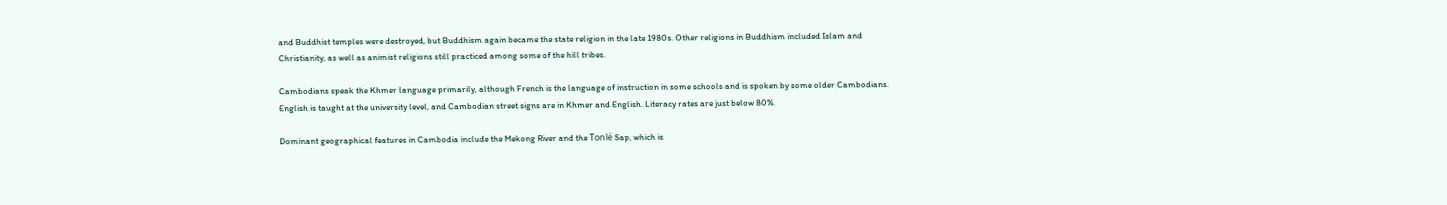and Buddhist temples were destroyed, but Buddhism again became the state religion in the late 1980s. Other religions in Buddhism included Islam and Christianity, as well as animist religions still practiced among some of the hill tribes.

Cambodians speak the Khmer language primarily, although French is the language of instruction in some schools and is spoken by some older Cambodians. English is taught at the university level, and Cambodian street signs are in Khmer and English. Literacy rates are just below 80%.

Dominant geographical features in Cambodia include the Mekong River and the Tonlé Sap, which is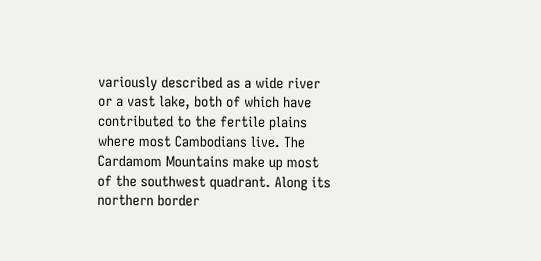variously described as a wide river or a vast lake, both of which have contributed to the fertile plains where most Cambodians live. The Cardamom Mountains make up most of the southwest quadrant. Along its northern border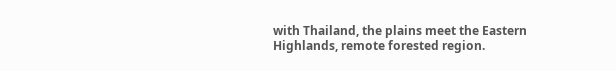with Thailand, the plains meet the Eastern Highlands, remote forested region.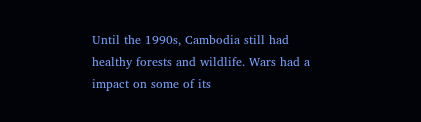Until the 1990s, Cambodia still had healthy forests and wildlife. Wars had a impact on some of its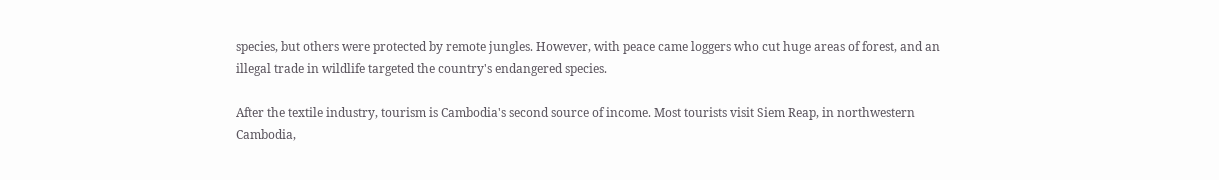species, but others were protected by remote jungles. However, with peace came loggers who cut huge areas of forest, and an illegal trade in wildlife targeted the country's endangered species.

After the textile industry, tourism is Cambodia's second source of income. Most tourists visit Siem Reap, in northwestern Cambodia,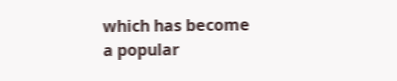which has become a popular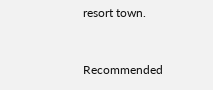resort town.



Recommended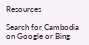Resources

Search for Cambodia on Google or Bing